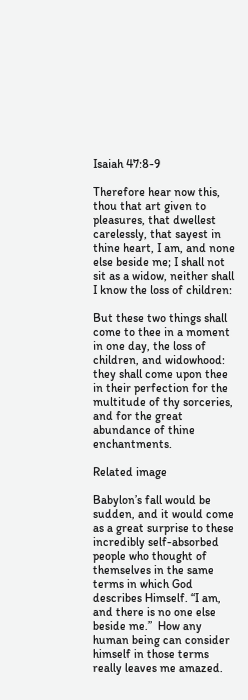Isaiah 47:8-9

Therefore hear now this, thou that art given to pleasures, that dwellest carelessly, that sayest in thine heart, I am, and none else beside me; I shall not sit as a widow, neither shall I know the loss of children:

But these two things shall come to thee in a moment in one day, the loss of children, and widowhood: they shall come upon thee in their perfection for the multitude of thy sorceries, and for the great abundance of thine enchantments.

Related image

Babylon’s fall would be sudden, and it would come as a great surprise to these incredibly self-absorbed people who thought of themselves in the same terms in which God describes Himself. “I am, and there is no one else beside me.”  How any human being can consider himself in those terms really leaves me amazed.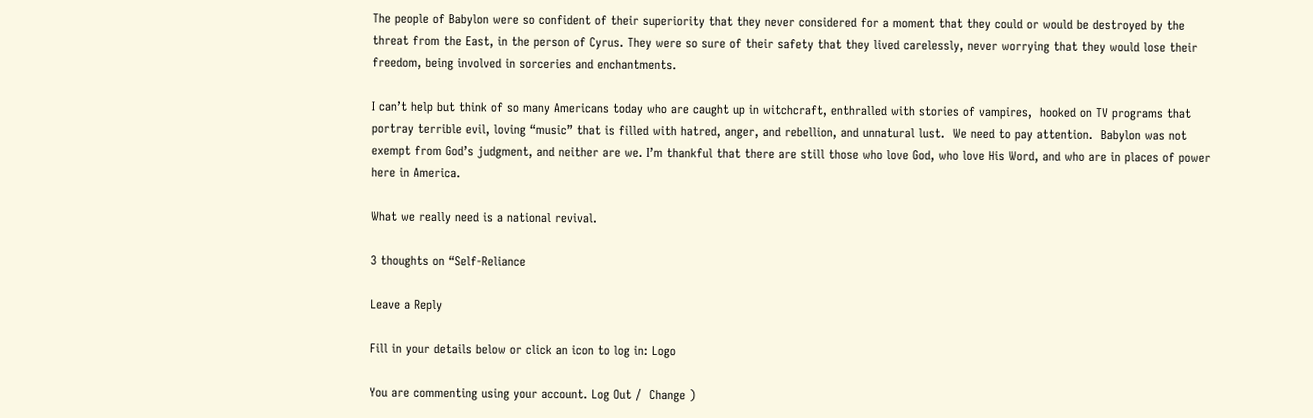The people of Babylon were so confident of their superiority that they never considered for a moment that they could or would be destroyed by the threat from the East, in the person of Cyrus. They were so sure of their safety that they lived carelessly, never worrying that they would lose their freedom, being involved in sorceries and enchantments.

I can’t help but think of so many Americans today who are caught up in witchcraft, enthralled with stories of vampires,  hooked on TV programs that portray terrible evil, loving “music” that is filled with hatred, anger, and rebellion, and unnatural lust.  We need to pay attention.  Babylon was not exempt from God’s judgment, and neither are we. I’m thankful that there are still those who love God, who love His Word, and who are in places of power here in America.

What we really need is a national revival.

3 thoughts on “Self-Reliance

Leave a Reply

Fill in your details below or click an icon to log in: Logo

You are commenting using your account. Log Out /  Change )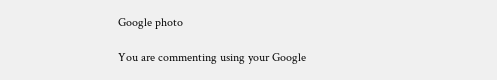Google photo

You are commenting using your Google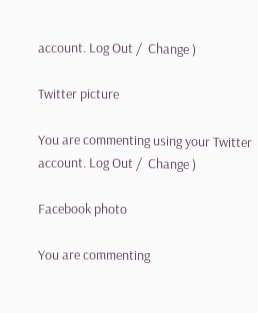account. Log Out /  Change )

Twitter picture

You are commenting using your Twitter account. Log Out /  Change )

Facebook photo

You are commenting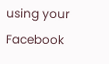using your Facebook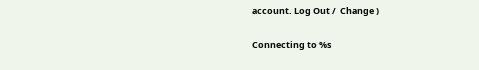account. Log Out /  Change )

Connecting to %s